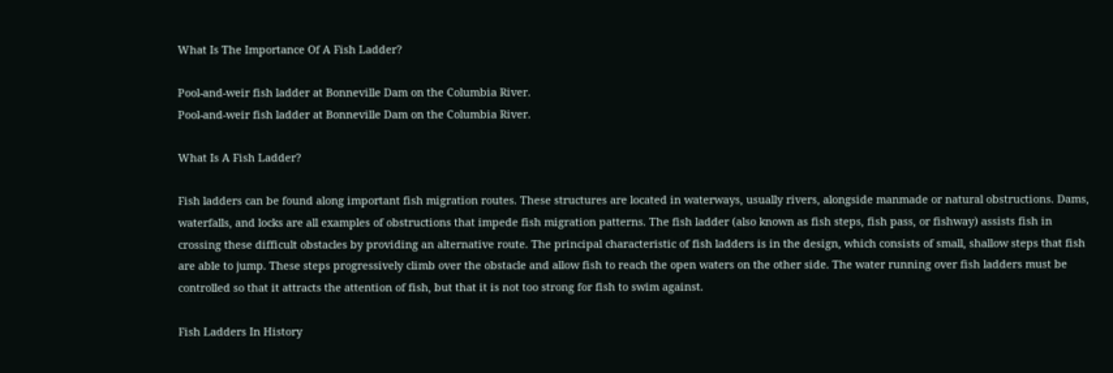What Is The Importance Of A Fish Ladder?

Pool-and-weir fish ladder at Bonneville Dam on the Columbia River.
Pool-and-weir fish ladder at Bonneville Dam on the Columbia River.

What Is A Fish Ladder?

Fish ladders can be found along important fish migration routes. These structures are located in waterways, usually rivers, alongside manmade or natural obstructions. Dams, waterfalls, and locks are all examples of obstructions that impede fish migration patterns. The fish ladder (also known as fish steps, fish pass, or fishway) assists fish in crossing these difficult obstacles by providing an alternative route. The principal characteristic of fish ladders is in the design, which consists of small, shallow steps that fish are able to jump. These steps progressively climb over the obstacle and allow fish to reach the open waters on the other side. The water running over fish ladders must be controlled so that it attracts the attention of fish, but that it is not too strong for fish to swim against.

Fish Ladders In History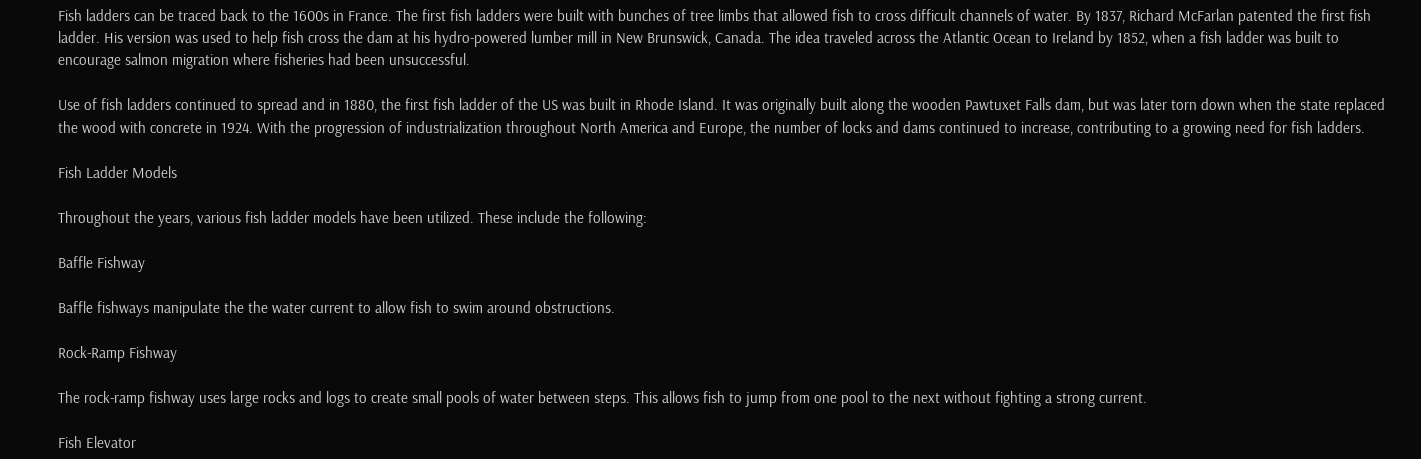Fish ladders can be traced back to the 1600s in France. The first fish ladders were built with bunches of tree limbs that allowed fish to cross difficult channels of water. By 1837, Richard McFarlan patented the first fish ladder. His version was used to help fish cross the dam at his hydro-powered lumber mill in New Brunswick, Canada. The idea traveled across the Atlantic Ocean to Ireland by 1852, when a fish ladder was built to encourage salmon migration where fisheries had been unsuccessful.

Use of fish ladders continued to spread and in 1880, the first fish ladder of the US was built in Rhode Island. It was originally built along the wooden Pawtuxet Falls dam, but was later torn down when the state replaced the wood with concrete in 1924. With the progression of industrialization throughout North America and Europe, the number of locks and dams continued to increase, contributing to a growing need for fish ladders.

Fish Ladder Models

Throughout the years, various fish ladder models have been utilized. These include the following:

Baffle Fishway

Baffle fishways manipulate the the water current to allow fish to swim around obstructions.

Rock-Ramp Fishway

The rock-ramp fishway uses large rocks and logs to create small pools of water between steps. This allows fish to jump from one pool to the next without fighting a strong current.

Fish Elevator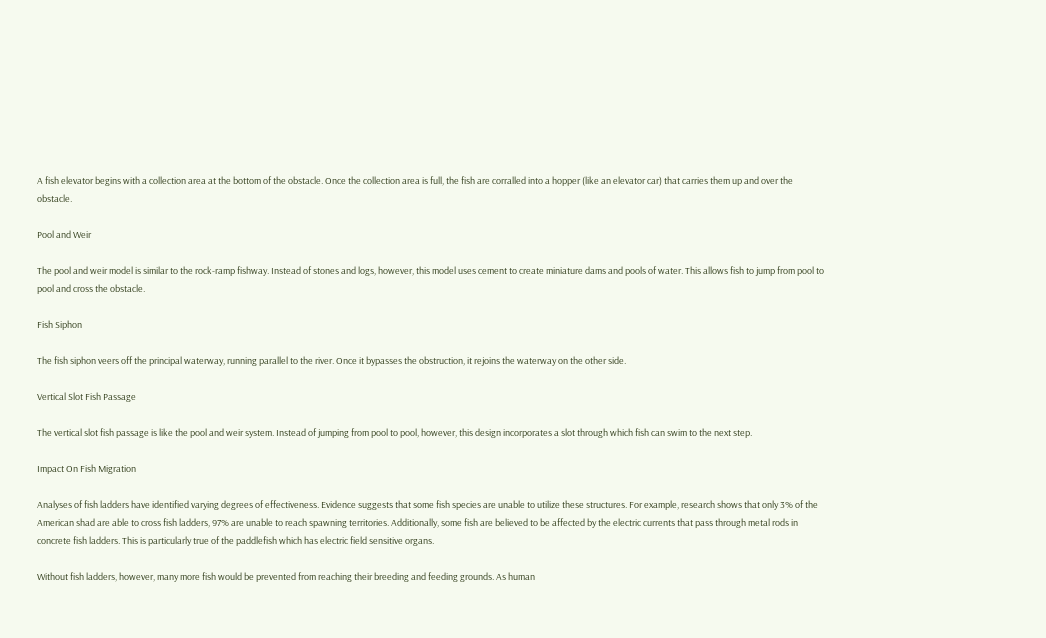A fish elevator begins with a collection area at the bottom of the obstacle. Once the collection area is full, the fish are corralled into a hopper (like an elevator car) that carries them up and over the obstacle.

Pool and Weir

The pool and weir model is similar to the rock-ramp fishway. Instead of stones and logs, however, this model uses cement to create miniature dams and pools of water. This allows fish to jump from pool to pool and cross the obstacle.

Fish Siphon

The fish siphon veers off the principal waterway, running parallel to the river. Once it bypasses the obstruction, it rejoins the waterway on the other side.

Vertical Slot Fish Passage

The vertical slot fish passage is like the pool and weir system. Instead of jumping from pool to pool, however, this design incorporates a slot through which fish can swim to the next step.

Impact On Fish Migration

Analyses of fish ladders have identified varying degrees of effectiveness. Evidence suggests that some fish species are unable to utilize these structures. For example, research shows that only 3% of the American shad are able to cross fish ladders, 97% are unable to reach spawning territories. Additionally, some fish are believed to be affected by the electric currents that pass through metal rods in concrete fish ladders. This is particularly true of the paddlefish which has electric field sensitive organs.

Without fish ladders, however, many more fish would be prevented from reaching their breeding and feeding grounds. As human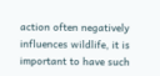action often negatively influences wildlife, it is important to have such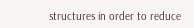structures in order to reduce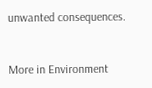unwanted consequences.


More in Environment